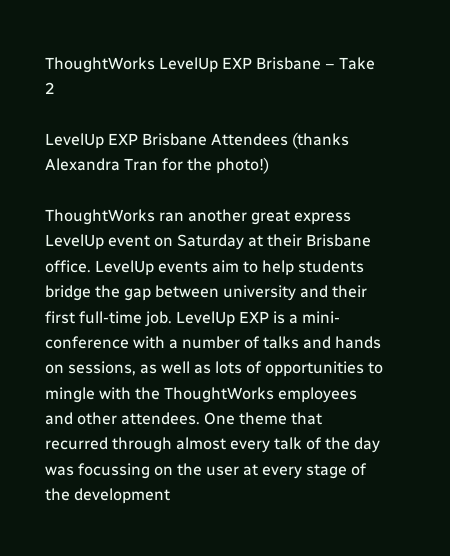ThoughtWorks LevelUp EXP Brisbane – Take 2

LevelUp EXP Brisbane Attendees (thanks Alexandra Tran for the photo!)

ThoughtWorks ran another great express LevelUp event on Saturday at their Brisbane office. LevelUp events aim to help students bridge the gap between university and their first full-time job. LevelUp EXP is a mini-conference with a number of talks and hands on sessions, as well as lots of opportunities to mingle with the ThoughtWorks employees and other attendees. One theme that recurred through almost every talk of the day was focussing on the user at every stage of the development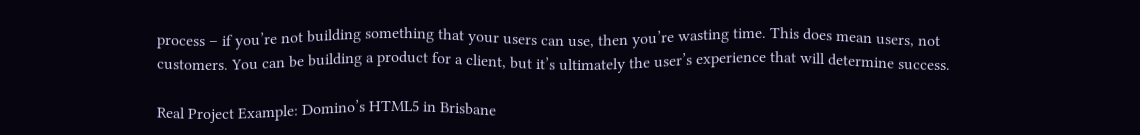process – if you’re not building something that your users can use, then you’re wasting time. This does mean users, not customers. You can be building a product for a client, but it’s ultimately the user’s experience that will determine success.

Real Project Example: Domino’s HTML5 in Brisbane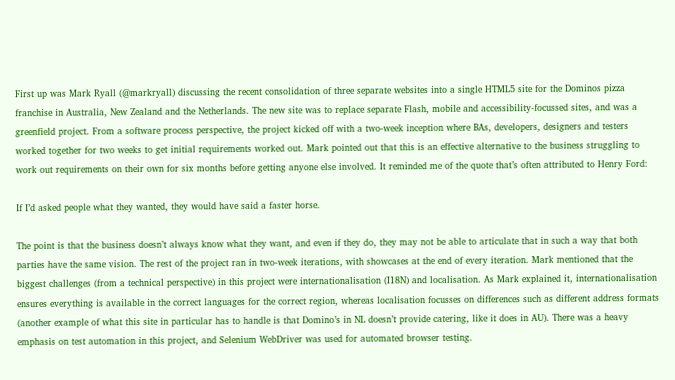First up was Mark Ryall (@markryall) discussing the recent consolidation of three separate websites into a single HTML5 site for the Dominos pizza franchise in Australia, New Zealand and the Netherlands. The new site was to replace separate Flash, mobile and accessibility-focussed sites, and was a greenfield project. From a software process perspective, the project kicked off with a two-week inception where BAs, developers, designers and testers worked together for two weeks to get initial requirements worked out. Mark pointed out that this is an effective alternative to the business struggling to work out requirements on their own for six months before getting anyone else involved. It reminded me of the quote that’s often attributed to Henry Ford:

If I’d asked people what they wanted, they would have said a faster horse.

The point is that the business doesn’t always know what they want, and even if they do, they may not be able to articulate that in such a way that both parties have the same vision. The rest of the project ran in two-week iterations, with showcases at the end of every iteration. Mark mentioned that the biggest challenges (from a technical perspective) in this project were internationalisation (I18N) and localisation. As Mark explained it, internationalisation ensures everything is available in the correct languages for the correct region, whereas localisation focusses on differences such as different address formats (another example of what this site in particular has to handle is that Domino’s in NL doesn’t provide catering, like it does in AU). There was a heavy emphasis on test automation in this project, and Selenium WebDriver was used for automated browser testing.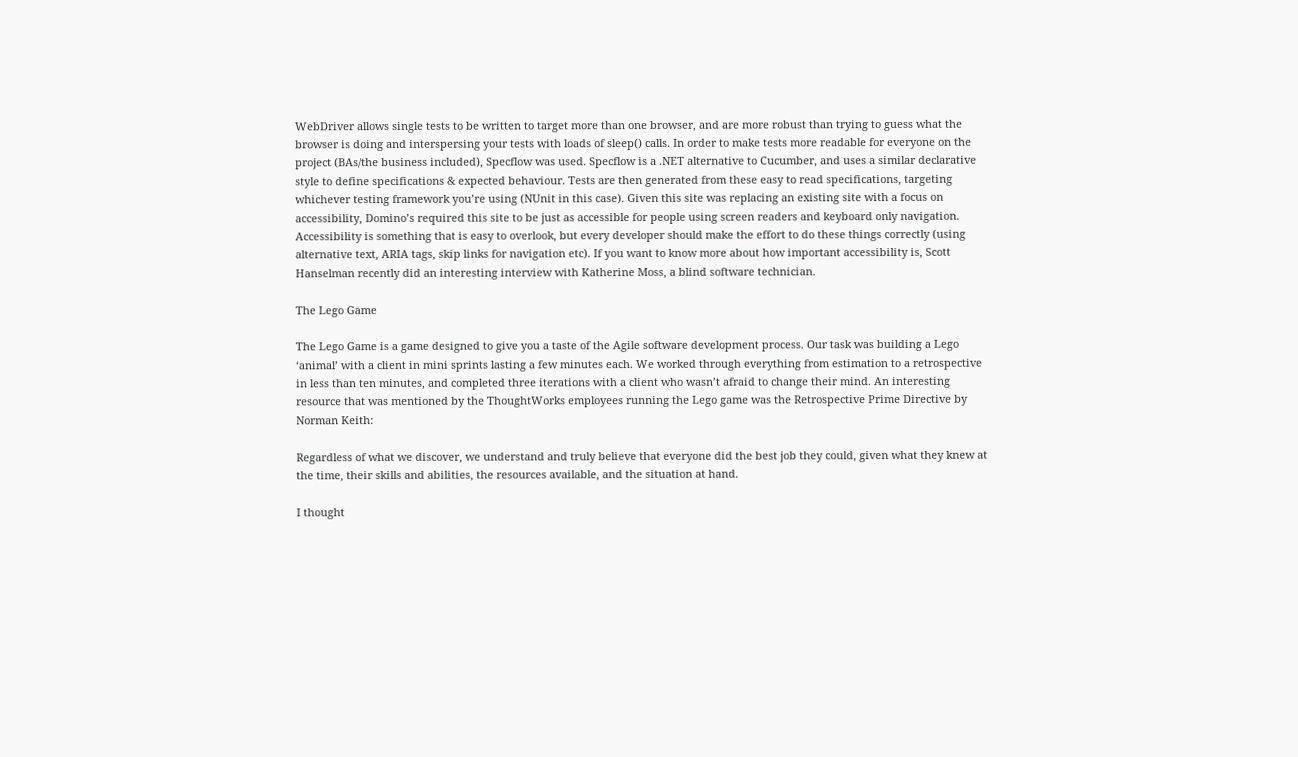WebDriver allows single tests to be written to target more than one browser, and are more robust than trying to guess what the browser is doing and interspersing your tests with loads of sleep() calls. In order to make tests more readable for everyone on the project (BAs/the business included), Specflow was used. Specflow is a .NET alternative to Cucumber, and uses a similar declarative style to define specifications & expected behaviour. Tests are then generated from these easy to read specifications, targeting whichever testing framework you’re using (NUnit in this case). Given this site was replacing an existing site with a focus on accessibility, Domino’s required this site to be just as accessible for people using screen readers and keyboard only navigation. Accessibility is something that is easy to overlook, but every developer should make the effort to do these things correctly (using alternative text, ARIA tags, skip links for navigation etc). If you want to know more about how important accessibility is, Scott Hanselman recently did an interesting interview with Katherine Moss, a blind software technician.

The Lego Game

The Lego Game is a game designed to give you a taste of the Agile software development process. Our task was building a Lego ‘animal’ with a client in mini sprints lasting a few minutes each. We worked through everything from estimation to a retrospective in less than ten minutes, and completed three iterations with a client who wasn’t afraid to change their mind. An interesting resource that was mentioned by the ThoughtWorks employees running the Lego game was the Retrospective Prime Directive by Norman Keith:

Regardless of what we discover, we understand and truly believe that everyone did the best job they could, given what they knew at the time, their skills and abilities, the resources available, and the situation at hand.

I thought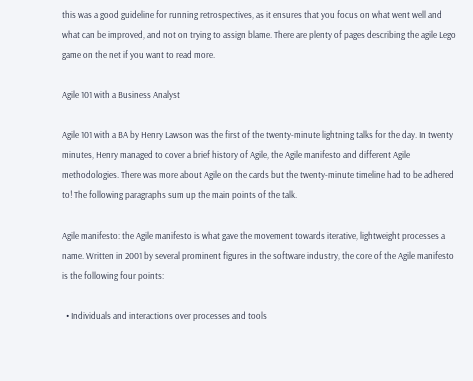this was a good guideline for running retrospectives, as it ensures that you focus on what went well and what can be improved, and not on trying to assign blame. There are plenty of pages describing the agile Lego game on the net if you want to read more.

Agile 101 with a Business Analyst

Agile 101 with a BA by Henry Lawson was the first of the twenty-minute lightning talks for the day. In twenty minutes, Henry managed to cover a brief history of Agile, the Agile manifesto and different Agile methodologies. There was more about Agile on the cards but the twenty-minute timeline had to be adhered to! The following paragraphs sum up the main points of the talk.

Agile manifesto: the Agile manifesto is what gave the movement towards iterative, lightweight processes a name. Written in 2001 by several prominent figures in the software industry, the core of the Agile manifesto is the following four points:

  • Individuals and interactions over processes and tools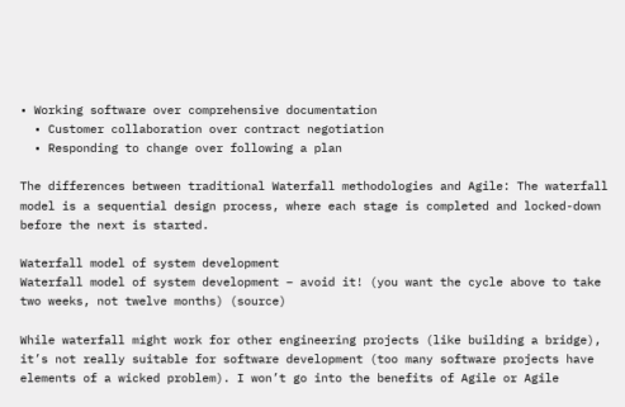• Working software over comprehensive documentation
  • Customer collaboration over contract negotiation
  • Responding to change over following a plan

The differences between traditional Waterfall methodologies and Agile: The waterfall model is a sequential design process, where each stage is completed and locked-down before the next is started.

Waterfall model of system development
Waterfall model of system development – avoid it! (you want the cycle above to take two weeks, not twelve months) (source)

While waterfall might work for other engineering projects (like building a bridge), it’s not really suitable for software development (too many software projects have elements of a wicked problem). I won’t go into the benefits of Agile or Agile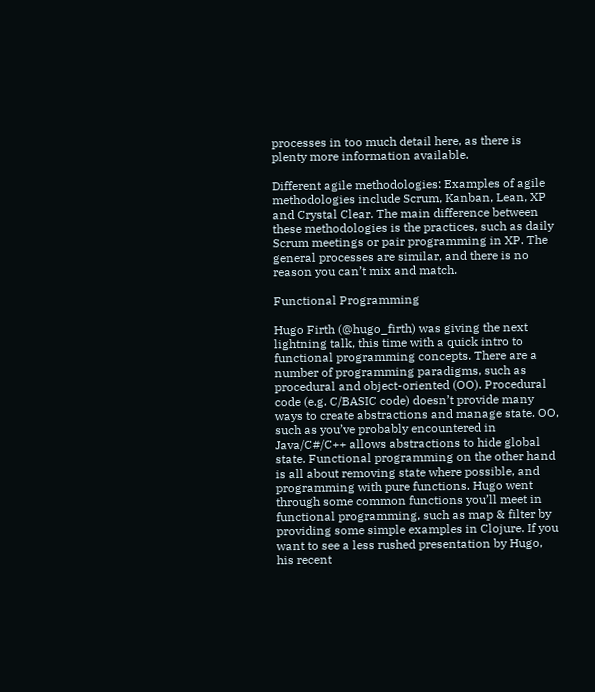processes in too much detail here, as there is plenty more information available.

Different agile methodologies: Examples of agile methodologies include Scrum, Kanban, Lean, XP and Crystal Clear. The main difference between these methodologies is the practices, such as daily Scrum meetings or pair programming in XP. The general processes are similar, and there is no reason you can’t mix and match.

Functional Programming

Hugo Firth (@hugo_firth) was giving the next lightning talk, this time with a quick intro to functional programming concepts. There are a number of programming paradigms, such as procedural and object-oriented (OO). Procedural code (e.g. C/BASIC code) doesn’t provide many ways to create abstractions and manage state. OO, such as you’ve probably encountered in Java/C#/C++ allows abstractions to hide global state. Functional programming on the other hand is all about removing state where possible, and programming with pure functions. Hugo went through some common functions you’ll meet in functional programming, such as map & filter by providing some simple examples in Clojure. If you want to see a less rushed presentation by Hugo, his recent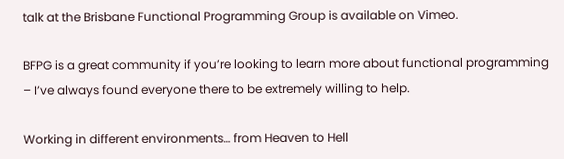talk at the Brisbane Functional Programming Group is available on Vimeo.

BFPG is a great community if you’re looking to learn more about functional programming – I’ve always found everyone there to be extremely willing to help.

Working in different environments… from Heaven to Hell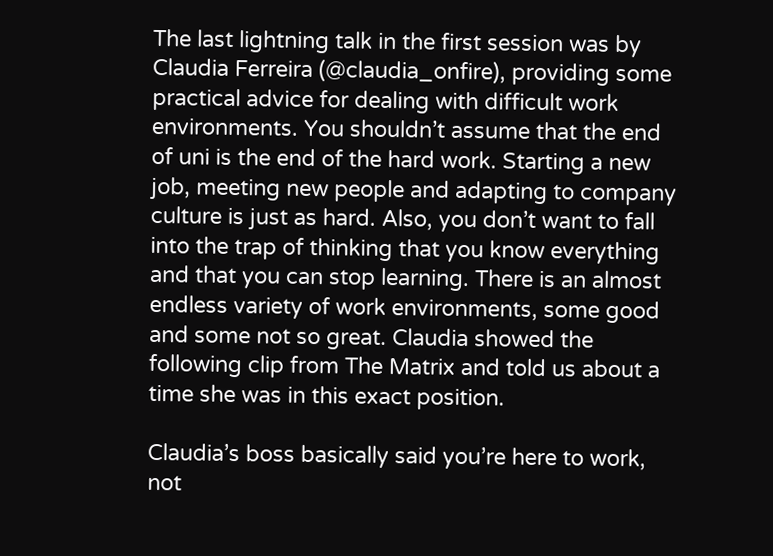The last lightning talk in the first session was by Claudia Ferreira (@claudia_onfire), providing some practical advice for dealing with difficult work environments. You shouldn’t assume that the end of uni is the end of the hard work. Starting a new job, meeting new people and adapting to company culture is just as hard. Also, you don’t want to fall into the trap of thinking that you know everything and that you can stop learning. There is an almost endless variety of work environments, some good and some not so great. Claudia showed the following clip from The Matrix and told us about a time she was in this exact position.

Claudia’s boss basically said you’re here to work, not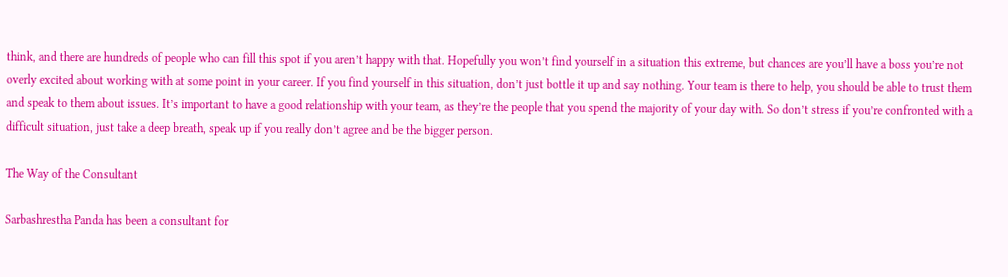think, and there are hundreds of people who can fill this spot if you aren’t happy with that. Hopefully you won’t find yourself in a situation this extreme, but chances are you’ll have a boss you’re not overly excited about working with at some point in your career. If you find yourself in this situation, don’t just bottle it up and say nothing. Your team is there to help, you should be able to trust them and speak to them about issues. It’s important to have a good relationship with your team, as they’re the people that you spend the majority of your day with. So don’t stress if you’re confronted with a difficult situation, just take a deep breath, speak up if you really don’t agree and be the bigger person.

The Way of the Consultant

Sarbashrestha Panda has been a consultant for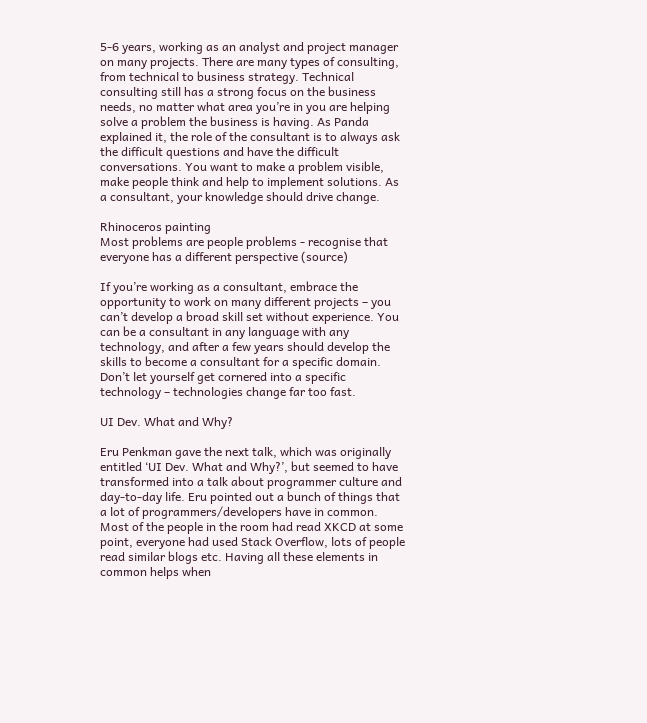5-6 years, working as an analyst and project manager on many projects. There are many types of consulting, from technical to business strategy. Technical consulting still has a strong focus on the business needs, no matter what area you’re in you are helping solve a problem the business is having. As Panda explained it, the role of the consultant is to always ask the difficult questions and have the difficult conversations. You want to make a problem visible, make people think and help to implement solutions. As a consultant, your knowledge should drive change.

Rhinoceros painting
Most problems are people problems - recognise that everyone has a different perspective (source)

If you’re working as a consultant, embrace the opportunity to work on many different projects – you can’t develop a broad skill set without experience. You can be a consultant in any language with any technology, and after a few years should develop the skills to become a consultant for a specific domain. Don’t let yourself get cornered into a specific technology – technologies change far too fast.

UI Dev. What and Why?

Eru Penkman gave the next talk, which was originally entitled ‘UI Dev. What and Why?’, but seemed to have transformed into a talk about programmer culture and day-to-day life. Eru pointed out a bunch of things that a lot of programmers/developers have in common. Most of the people in the room had read XKCD at some point, everyone had used Stack Overflow, lots of people read similar blogs etc. Having all these elements in common helps when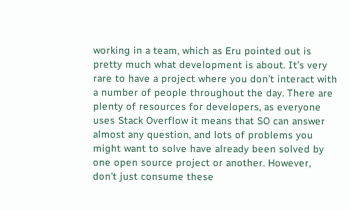working in a team, which as Eru pointed out is pretty much what development is about. It’s very rare to have a project where you don’t interact with a number of people throughout the day. There are plenty of resources for developers, as everyone uses Stack Overflow it means that SO can answer almost any question, and lots of problems you might want to solve have already been solved by one open source project or another. However, don’t just consume these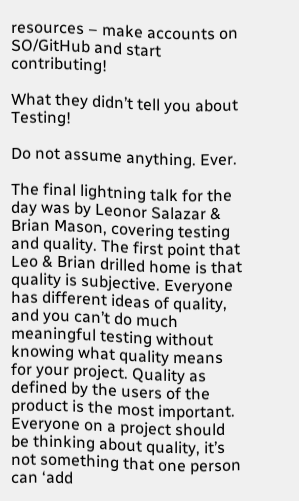resources – make accounts on SO/GitHub and start contributing!

What they didn’t tell you about Testing!

Do not assume anything. Ever.

The final lightning talk for the day was by Leonor Salazar & Brian Mason, covering testing and quality. The first point that Leo & Brian drilled home is that quality is subjective. Everyone has different ideas of quality, and you can’t do much meaningful testing without knowing what quality means for your project. Quality as defined by the users of the product is the most important. Everyone on a project should be thinking about quality, it’s not something that one person can ‘add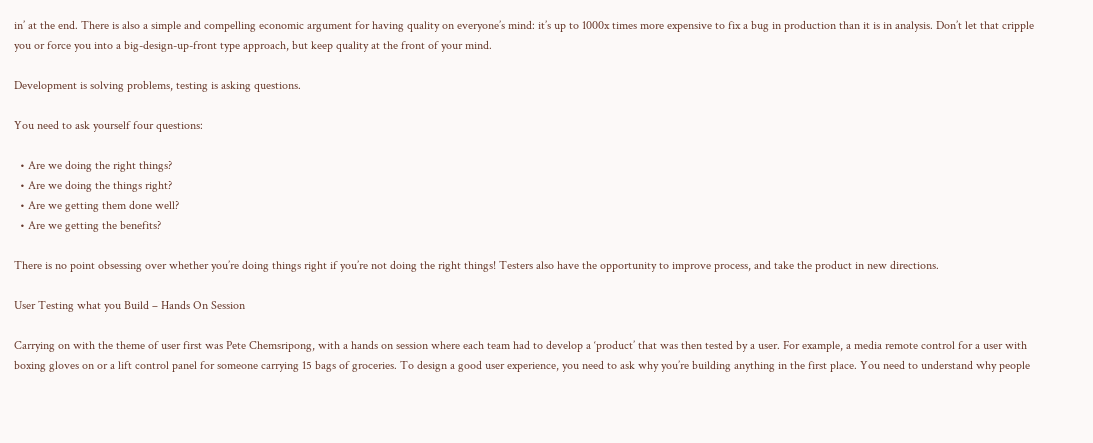in’ at the end. There is also a simple and compelling economic argument for having quality on everyone’s mind: it’s up to 1000x times more expensive to fix a bug in production than it is in analysis. Don’t let that cripple you or force you into a big-design-up-front type approach, but keep quality at the front of your mind.

Development is solving problems, testing is asking questions.

You need to ask yourself four questions:

  • Are we doing the right things?
  • Are we doing the things right?
  • Are we getting them done well?
  • Are we getting the benefits?

There is no point obsessing over whether you’re doing things right if you’re not doing the right things! Testers also have the opportunity to improve process, and take the product in new directions.

User Testing what you Build – Hands On Session

Carrying on with the theme of user first was Pete Chemsripong, with a hands on session where each team had to develop a ‘product’ that was then tested by a user. For example, a media remote control for a user with boxing gloves on or a lift control panel for someone carrying 15 bags of groceries. To design a good user experience, you need to ask why you’re building anything in the first place. You need to understand why people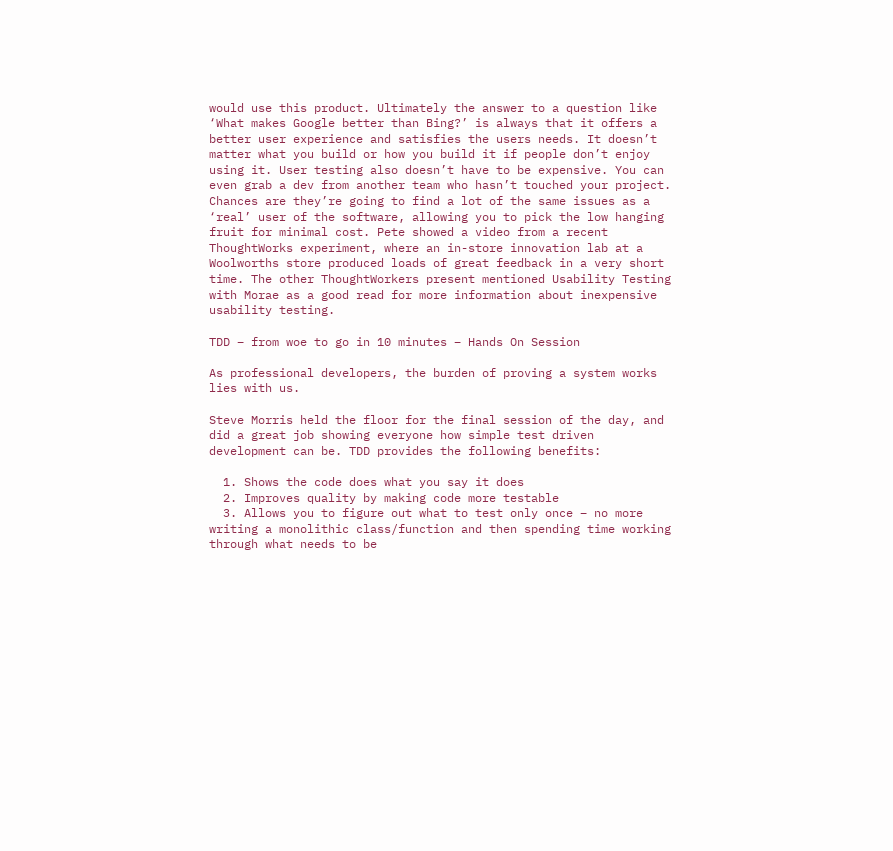would use this product. Ultimately the answer to a question like ‘What makes Google better than Bing?’ is always that it offers a better user experience and satisfies the users needs. It doesn’t matter what you build or how you build it if people don’t enjoy using it. User testing also doesn’t have to be expensive. You can even grab a dev from another team who hasn’t touched your project. Chances are they’re going to find a lot of the same issues as a ‘real’ user of the software, allowing you to pick the low hanging fruit for minimal cost. Pete showed a video from a recent ThoughtWorks experiment, where an in-store innovation lab at a Woolworths store produced loads of great feedback in a very short time. The other ThoughtWorkers present mentioned Usability Testing with Morae as a good read for more information about inexpensive usability testing.

TDD – from woe to go in 10 minutes – Hands On Session

As professional developers, the burden of proving a system works lies with us.

Steve Morris held the floor for the final session of the day, and did a great job showing everyone how simple test driven development can be. TDD provides the following benefits:

  1. Shows the code does what you say it does
  2. Improves quality by making code more testable
  3. Allows you to figure out what to test only once – no more writing a monolithic class/function and then spending time working through what needs to be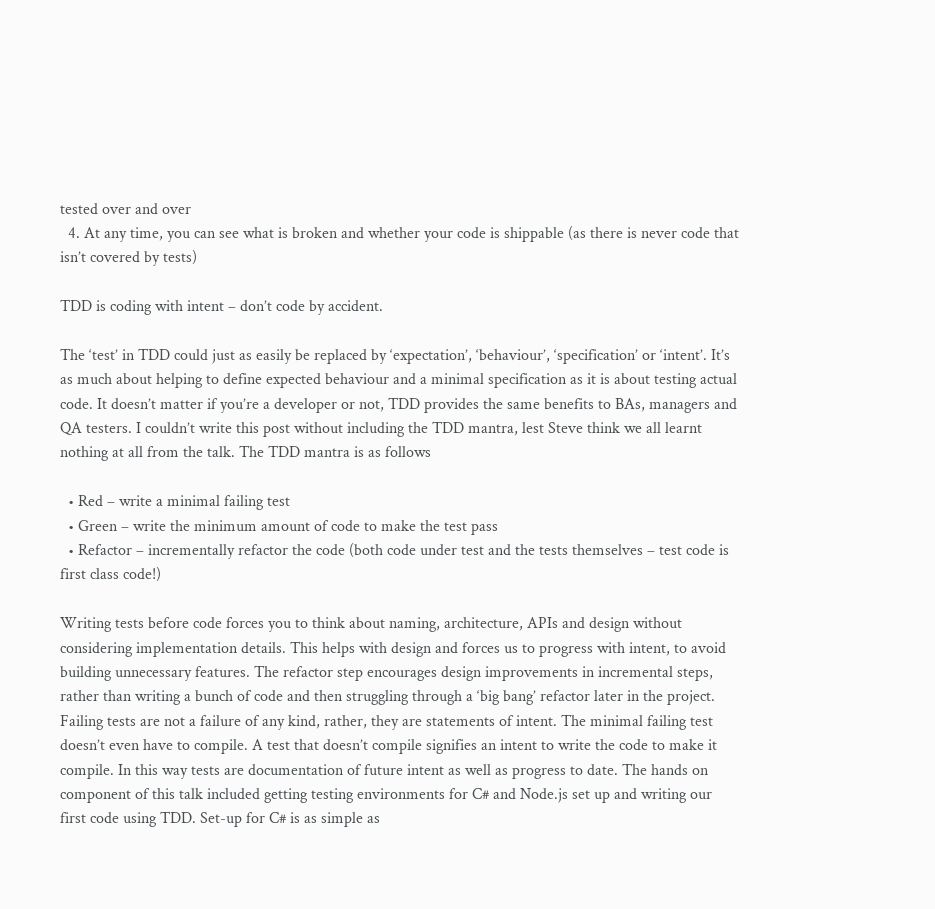tested over and over
  4. At any time, you can see what is broken and whether your code is shippable (as there is never code that isn’t covered by tests)

TDD is coding with intent – don’t code by accident.

The ‘test’ in TDD could just as easily be replaced by ‘expectation’, ‘behaviour’, ‘specification’ or ‘intent’. It’s as much about helping to define expected behaviour and a minimal specification as it is about testing actual code. It doesn’t matter if you’re a developer or not, TDD provides the same benefits to BAs, managers and QA testers. I couldn’t write this post without including the TDD mantra, lest Steve think we all learnt nothing at all from the talk. The TDD mantra is as follows

  • Red – write a minimal failing test
  • Green – write the minimum amount of code to make the test pass
  • Refactor – incrementally refactor the code (both code under test and the tests themselves – test code is first class code!)

Writing tests before code forces you to think about naming, architecture, APIs and design without considering implementation details. This helps with design and forces us to progress with intent, to avoid building unnecessary features. The refactor step encourages design improvements in incremental steps, rather than writing a bunch of code and then struggling through a ‘big bang’ refactor later in the project. Failing tests are not a failure of any kind, rather, they are statements of intent. The minimal failing test doesn’t even have to compile. A test that doesn’t compile signifies an intent to write the code to make it compile. In this way tests are documentation of future intent as well as progress to date. The hands on component of this talk included getting testing environments for C# and Node.js set up and writing our first code using TDD. Set-up for C# is as simple as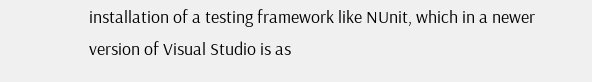installation of a testing framework like NUnit, which in a newer version of Visual Studio is as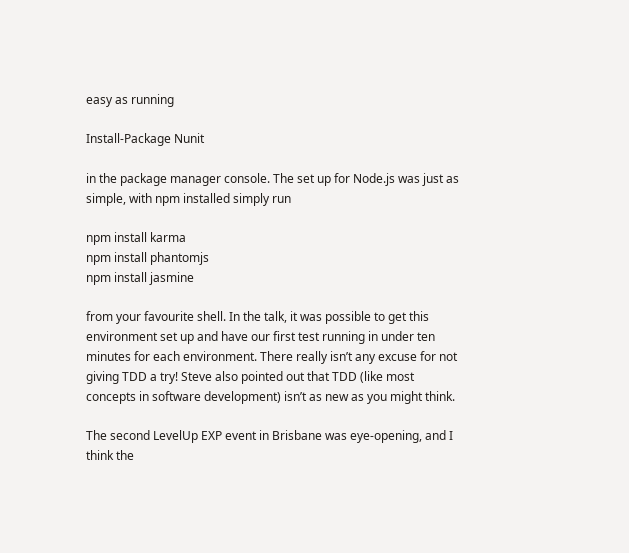easy as running

Install-Package Nunit

in the package manager console. The set up for Node.js was just as simple, with npm installed simply run

npm install karma
npm install phantomjs
npm install jasmine

from your favourite shell. In the talk, it was possible to get this environment set up and have our first test running in under ten minutes for each environment. There really isn’t any excuse for not giving TDD a try! Steve also pointed out that TDD (like most concepts in software development) isn’t as new as you might think.

The second LevelUp EXP event in Brisbane was eye-opening, and I think the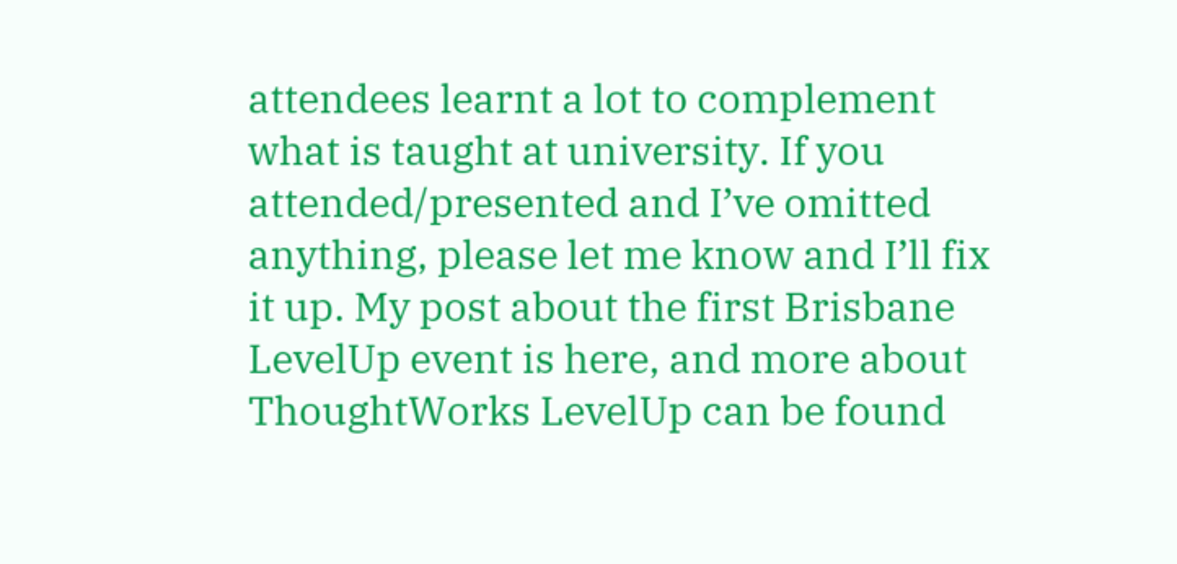attendees learnt a lot to complement what is taught at university. If you attended/presented and I’ve omitted anything, please let me know and I’ll fix it up. My post about the first Brisbane LevelUp event is here, and more about ThoughtWorks LevelUp can be found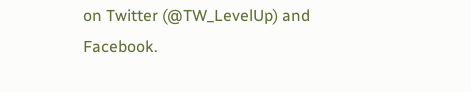on Twitter (@TW_LevelUp) and Facebook.